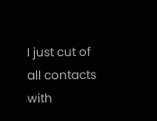I just cut of all contacts with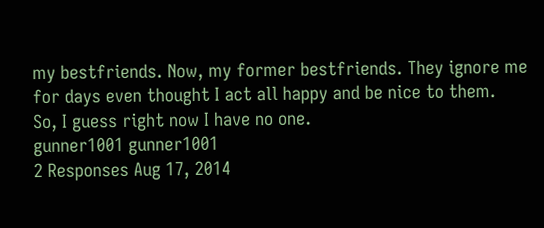my bestfriends. Now, my former bestfriends. They ignore me for days even thought I act all happy and be nice to them.
So, I guess right now I have no one.
gunner1001 gunner1001
2 Responses Aug 17, 2014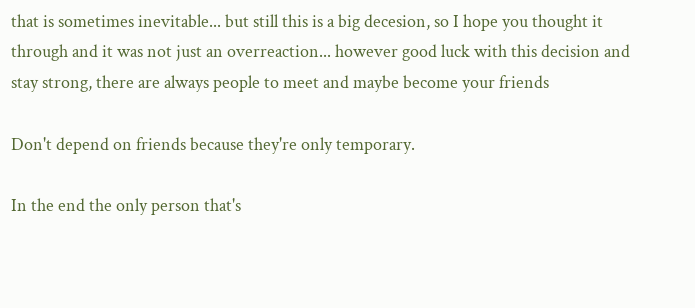that is sometimes inevitable... but still this is a big decesion, so I hope you thought it through and it was not just an overreaction... however good luck with this decision and stay strong, there are always people to meet and maybe become your friends

Don't depend on friends because they're only temporary.

In the end the only person that's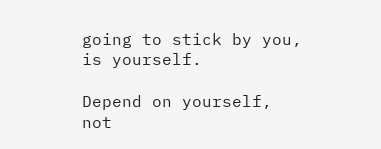going to stick by you, is yourself.

Depend on yourself, not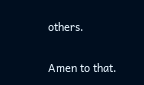others.

Amen to that.